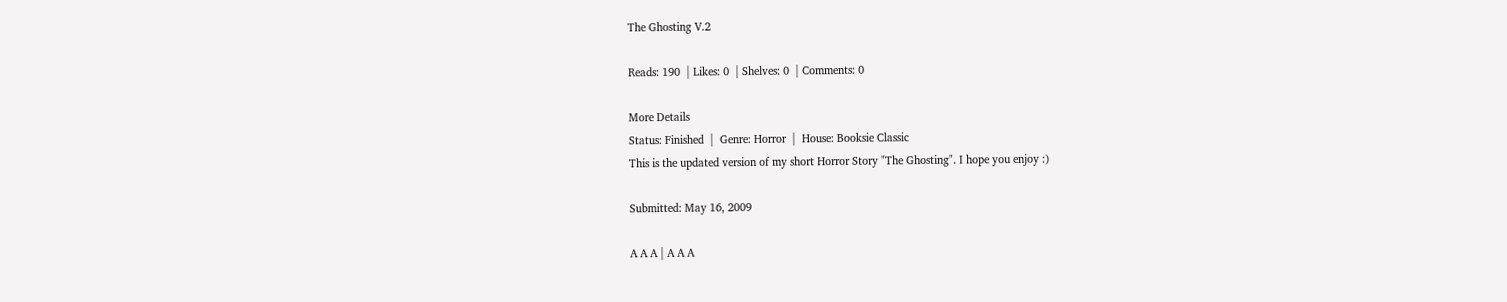The Ghosting V.2

Reads: 190  | Likes: 0  | Shelves: 0  | Comments: 0

More Details
Status: Finished  |  Genre: Horror  |  House: Booksie Classic
This is the updated version of my short Horror Story "The Ghosting". I hope you enjoy :)

Submitted: May 16, 2009

A A A | A A A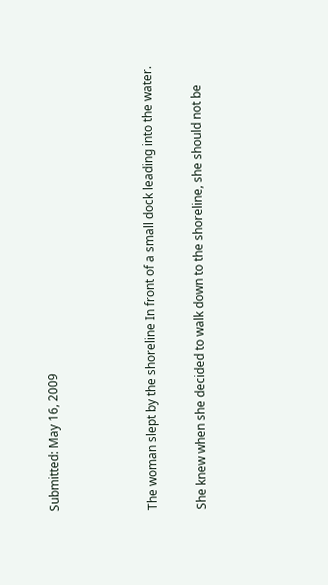Submitted: May 16, 2009



The woman slept by the shoreline In front of a small dock leading into the water.

She knew when she decided to walk down to the shoreline, she should not be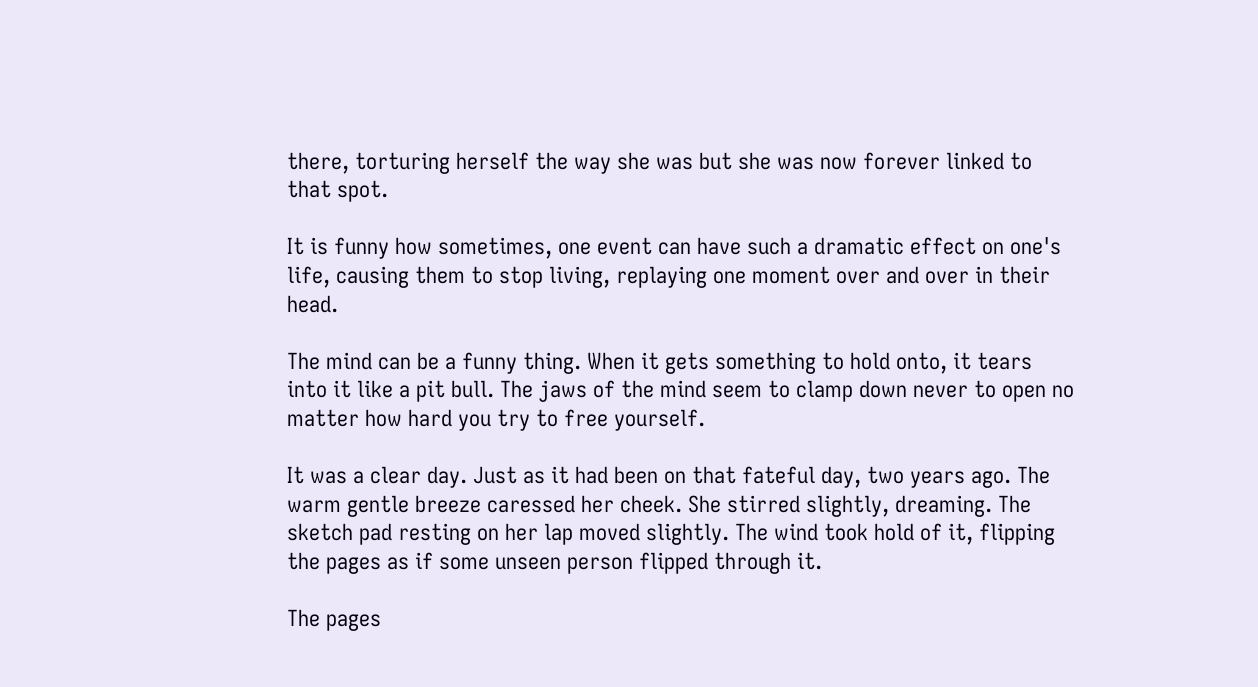there, torturing herself the way she was but she was now forever linked to that spot.

It is funny how sometimes, one event can have such a dramatic effect on one's life, causing them to stop living, replaying one moment over and over in their head.

The mind can be a funny thing. When it gets something to hold onto, it tears into it like a pit bull. The jaws of the mind seem to clamp down never to open no matter how hard you try to free yourself.

It was a clear day. Just as it had been on that fateful day, two years ago. The warm gentle breeze caressed her cheek. She stirred slightly, dreaming. The sketch pad resting on her lap moved slightly. The wind took hold of it, flipping the pages as if some unseen person flipped through it.

The pages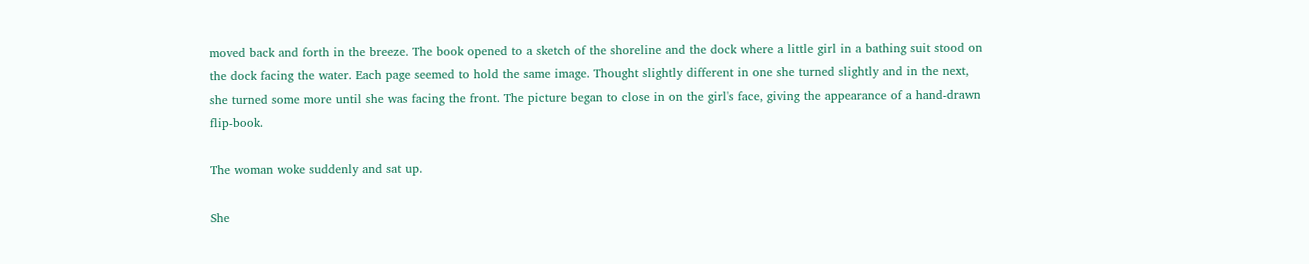moved back and forth in the breeze. The book opened to a sketch of the shoreline and the dock where a little girl in a bathing suit stood on the dock facing the water. Each page seemed to hold the same image. Thought slightly different in one she turned slightly and in the next, she turned some more until she was facing the front. The picture began to close in on the girl's face, giving the appearance of a hand-drawn flip-book.

The woman woke suddenly and sat up.

She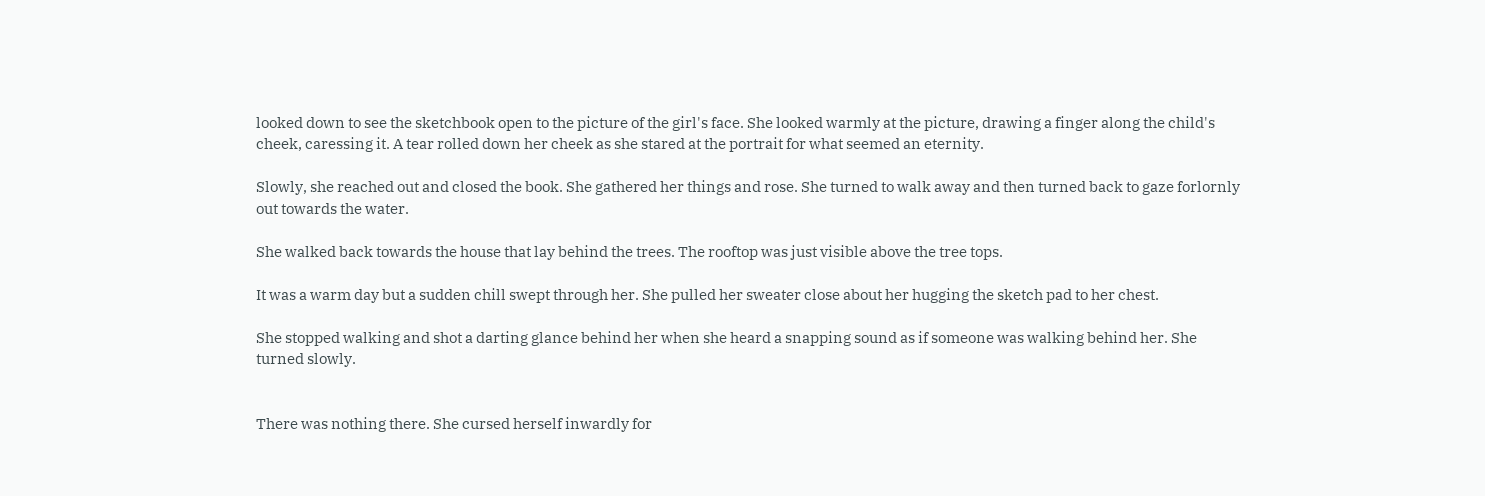looked down to see the sketchbook open to the picture of the girl's face. She looked warmly at the picture, drawing a finger along the child's cheek, caressing it. A tear rolled down her cheek as she stared at the portrait for what seemed an eternity.

Slowly, she reached out and closed the book. She gathered her things and rose. She turned to walk away and then turned back to gaze forlornly out towards the water.

She walked back towards the house that lay behind the trees. The rooftop was just visible above the tree tops.

It was a warm day but a sudden chill swept through her. She pulled her sweater close about her hugging the sketch pad to her chest.

She stopped walking and shot a darting glance behind her when she heard a snapping sound as if someone was walking behind her. She turned slowly.


There was nothing there. She cursed herself inwardly for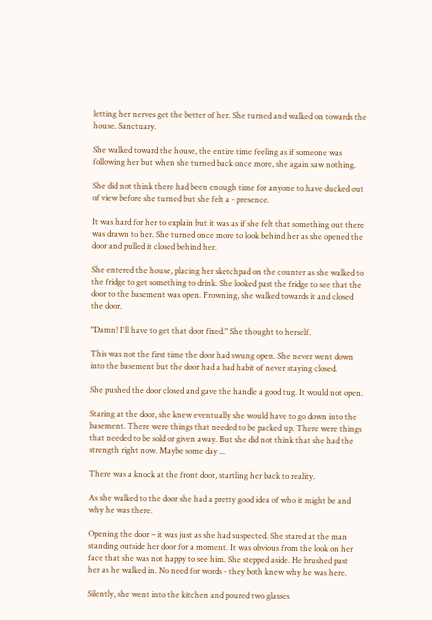letting her nerves get the better of her. She turned and walked on towards the house. Sanctuary.

She walked toward the house, the entire time feeling as if someone was following her but when she turned back once more, she again saw nothing.

She did not think there had been enough time for anyone to have ducked out of view before she turned but she felt a - presence.

It was hard for her to explain but it was as if she felt that something out there was drawn to her. She turned once more to look behind her as she opened the door and pulled it closed behind her.

She entered the house, placing her sketchpad on the counter as she walked to the fridge to get something to drink. She looked past the fridge to see that the door to the basement was open. Frowning, she walked towards it and closed the door.

"Damn! I'll have to get that door fixed." She thought to herself.

This was not the first time the door had swung open. She never went down into the basement but the door had a bad habit of never staying closed.

She pushed the door closed and gave the handle a good tug. It would not open.

Staring at the door, she knew eventually she would have to go down into the basement. There were things that needed to be packed up. There were things that needed to be sold or given away. But she did not think that she had the strength right now. Maybe some day ...

There was a knock at the front door, startling her back to reality.

As she walked to the door she had a pretty good idea of who it might be and why he was there.

Opening the door – it was just as she had suspected. She stared at the man standing outside her door for a moment. It was obvious from the look on her face that she was not happy to see him. She stepped aside. He brushed past her as he walked in. No need for words - they both knew why he was here.

Silently, she went into the kitchen and poured two glasses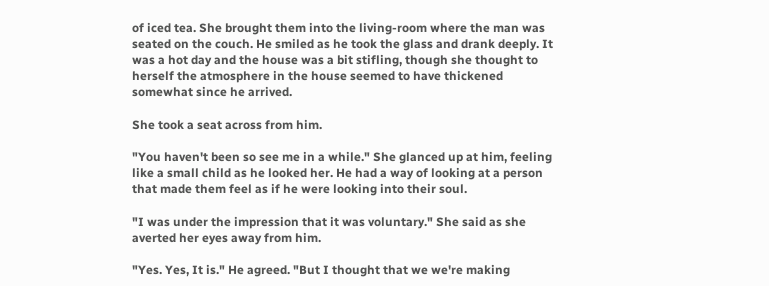of iced tea. She brought them into the living-room where the man was seated on the couch. He smiled as he took the glass and drank deeply. It was a hot day and the house was a bit stifling, though she thought to herself the atmosphere in the house seemed to have thickened somewhat since he arrived.

She took a seat across from him.

"You haven't been so see me in a while." She glanced up at him, feeling like a small child as he looked her. He had a way of looking at a person that made them feel as if he were looking into their soul.

"I was under the impression that it was voluntary." She said as she averted her eyes away from him.

"Yes. Yes, It is." He agreed. "But I thought that we we're making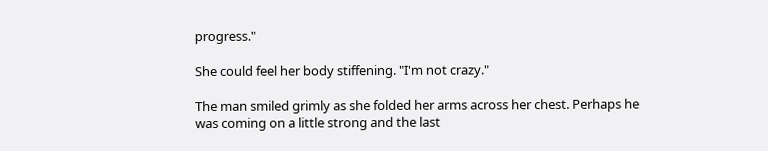progress."

She could feel her body stiffening. "I'm not crazy."

The man smiled grimly as she folded her arms across her chest. Perhaps he was coming on a little strong and the last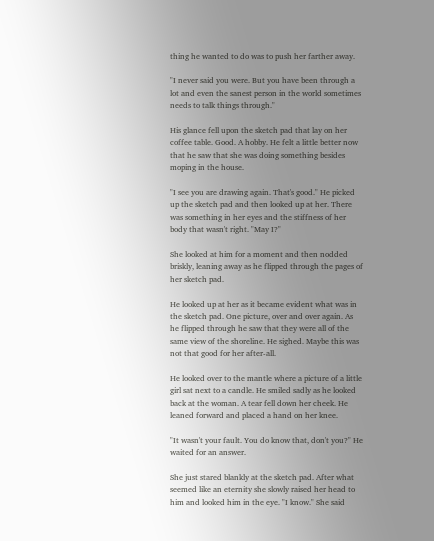thing he wanted to do was to push her farther away.

"I never said you were. But you have been through a lot and even the sanest person in the world sometimes needs to talk things through."

His glance fell upon the sketch pad that lay on her coffee table. Good. A hobby. He felt a little better now that he saw that she was doing something besides moping in the house.

"I see you are drawing again. That's good." He picked up the sketch pad and then looked up at her. There was something in her eyes and the stiffness of her body that wasn't right. "May I?"

She looked at him for a moment and then nodded briskly, leaning away as he flipped through the pages of her sketch pad.

He looked up at her as it became evident what was in the sketch pad. One picture, over and over again. As he flipped through he saw that they were all of the same view of the shoreline. He sighed. Maybe this was not that good for her after-all.

He looked over to the mantle where a picture of a little girl sat next to a candle. He smiled sadly as he looked back at the woman. A tear fell down her cheek. He leaned forward and placed a hand on her knee.

"It wasn't your fault. You do know that, don't you?" He waited for an answer.

She just stared blankly at the sketch pad. After what seemed like an eternity she slowly raised her head to him and looked him in the eye. "I know." She said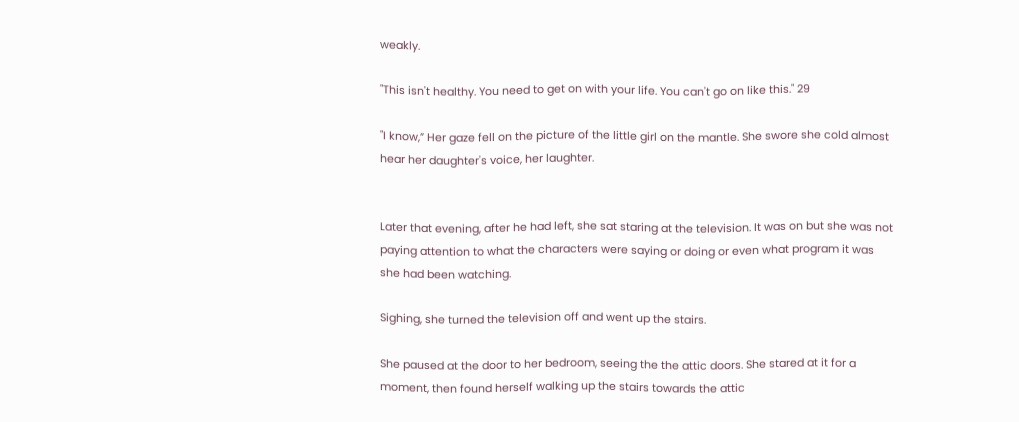weakly.

"This isn't healthy. You need to get on with your life. You can't go on like this." 29

"I know,” Her gaze fell on the picture of the little girl on the mantle. She swore she cold almost hear her daughter's voice, her laughter.


Later that evening, after he had left, she sat staring at the television. It was on but she was not paying attention to what the characters were saying or doing or even what program it was she had been watching.

Sighing, she turned the television off and went up the stairs.

She paused at the door to her bedroom, seeing the the attic doors. She stared at it for a moment, then found herself walking up the stairs towards the attic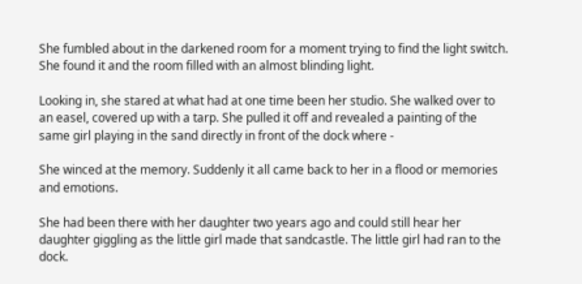She fumbled about in the darkened room for a moment trying to find the light switch. She found it and the room filled with an almost blinding light.

Looking in, she stared at what had at one time been her studio. She walked over to an easel, covered up with a tarp. She pulled it off and revealed a painting of the same girl playing in the sand directly in front of the dock where -

She winced at the memory. Suddenly it all came back to her in a flood or memories and emotions.

She had been there with her daughter two years ago and could still hear her daughter giggling as the little girl made that sandcastle. The little girl had ran to the dock.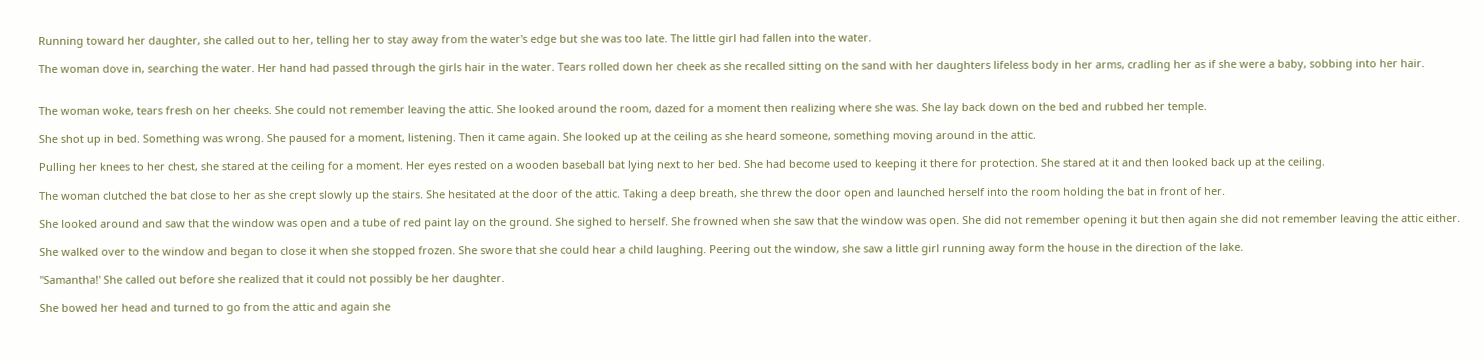Running toward her daughter, she called out to her, telling her to stay away from the water's edge but she was too late. The little girl had fallen into the water.

The woman dove in, searching the water. Her hand had passed through the girls hair in the water. Tears rolled down her cheek as she recalled sitting on the sand with her daughters lifeless body in her arms, cradling her as if she were a baby, sobbing into her hair.


The woman woke, tears fresh on her cheeks. She could not remember leaving the attic. She looked around the room, dazed for a moment then realizing where she was. She lay back down on the bed and rubbed her temple.

She shot up in bed. Something was wrong. She paused for a moment, listening. Then it came again. She looked up at the ceiling as she heard someone, something moving around in the attic.

Pulling her knees to her chest, she stared at the ceiling for a moment. Her eyes rested on a wooden baseball bat lying next to her bed. She had become used to keeping it there for protection. She stared at it and then looked back up at the ceiling.

The woman clutched the bat close to her as she crept slowly up the stairs. She hesitated at the door of the attic. Taking a deep breath, she threw the door open and launched herself into the room holding the bat in front of her.

She looked around and saw that the window was open and a tube of red paint lay on the ground. She sighed to herself. She frowned when she saw that the window was open. She did not remember opening it but then again she did not remember leaving the attic either.

She walked over to the window and began to close it when she stopped frozen. She swore that she could hear a child laughing. Peering out the window, she saw a little girl running away form the house in the direction of the lake.

"Samantha!' She called out before she realized that it could not possibly be her daughter.

She bowed her head and turned to go from the attic and again she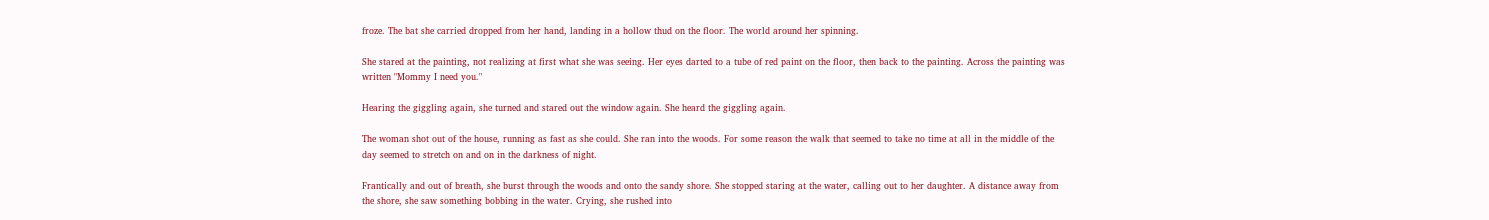froze. The bat she carried dropped from her hand, landing in a hollow thud on the floor. The world around her spinning.

She stared at the painting, not realizing at first what she was seeing. Her eyes darted to a tube of red paint on the floor, then back to the painting. Across the painting was written "Mommy I need you."

Hearing the giggling again, she turned and stared out the window again. She heard the giggling again.

The woman shot out of the house, running as fast as she could. She ran into the woods. For some reason the walk that seemed to take no time at all in the middle of the day seemed to stretch on and on in the darkness of night.

Frantically and out of breath, she burst through the woods and onto the sandy shore. She stopped staring at the water, calling out to her daughter. A distance away from the shore, she saw something bobbing in the water. Crying, she rushed into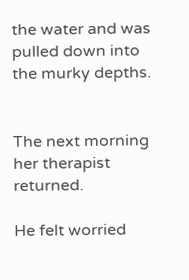the water and was pulled down into the murky depths.


The next morning her therapist returned.

He felt worried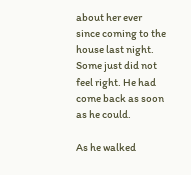about her ever since coming to the house last night. Some just did not feel right. He had come back as soon as he could.

As he walked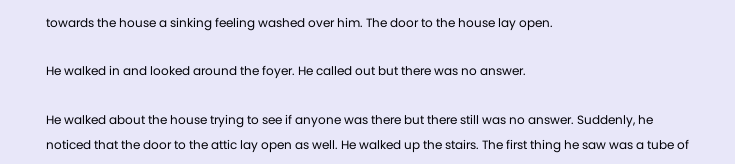towards the house a sinking feeling washed over him. The door to the house lay open.

He walked in and looked around the foyer. He called out but there was no answer.

He walked about the house trying to see if anyone was there but there still was no answer. Suddenly, he noticed that the door to the attic lay open as well. He walked up the stairs. The first thing he saw was a tube of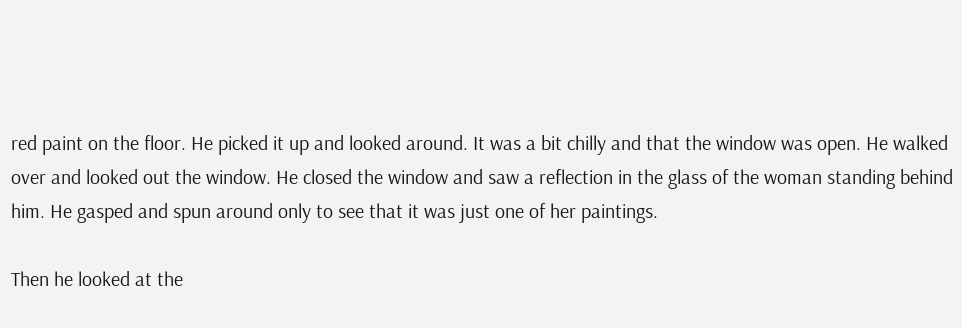red paint on the floor. He picked it up and looked around. It was a bit chilly and that the window was open. He walked over and looked out the window. He closed the window and saw a reflection in the glass of the woman standing behind him. He gasped and spun around only to see that it was just one of her paintings.

Then he looked at the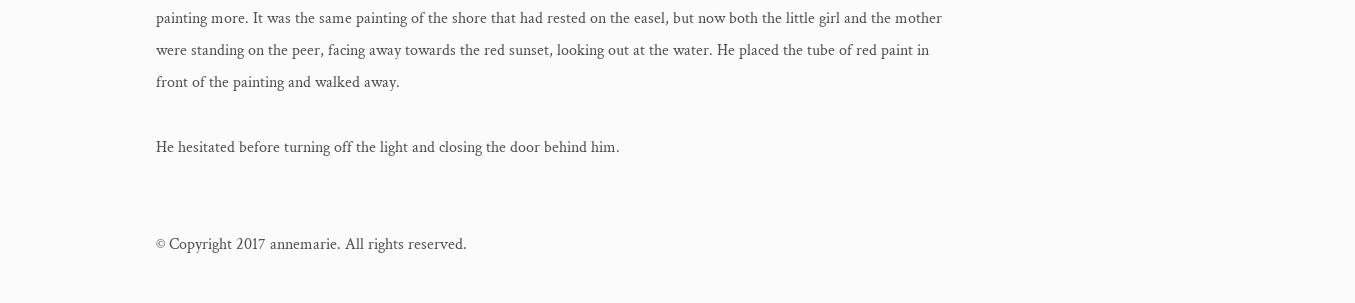painting more. It was the same painting of the shore that had rested on the easel, but now both the little girl and the mother were standing on the peer, facing away towards the red sunset, looking out at the water. He placed the tube of red paint in front of the painting and walked away.

He hesitated before turning off the light and closing the door behind him.


© Copyright 2017 annemarie. All rights reserved.